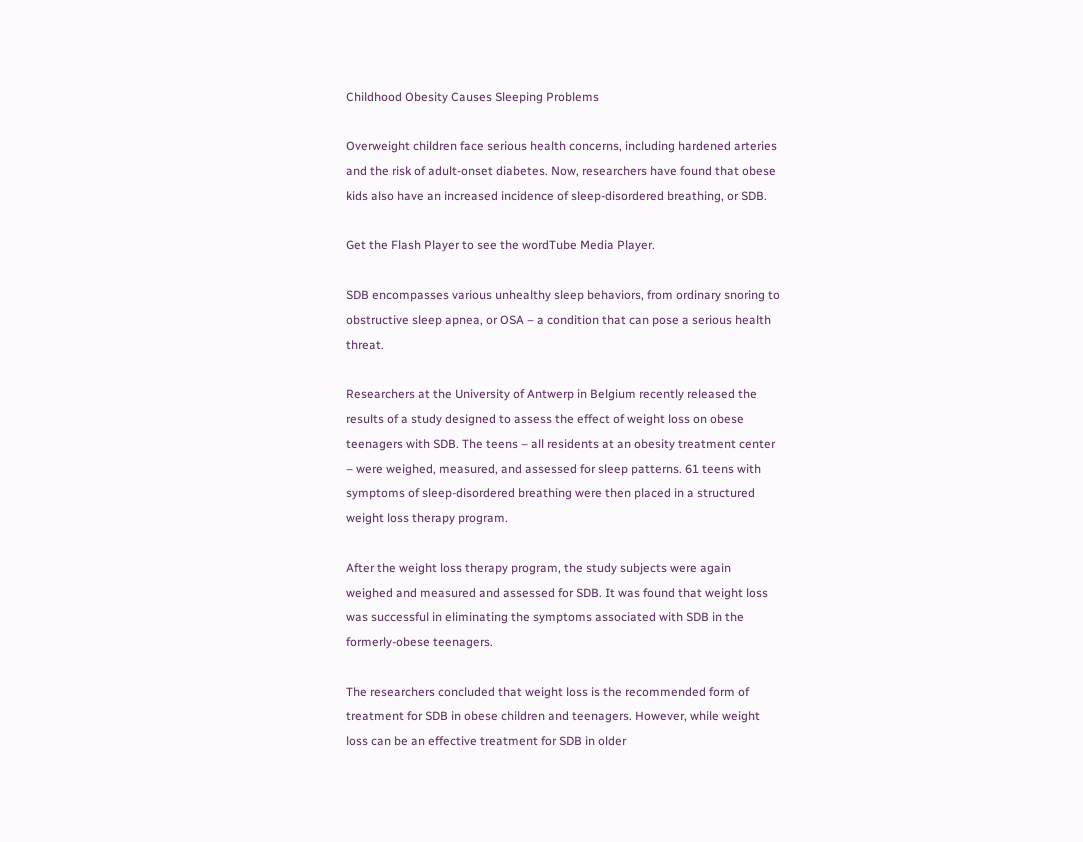Childhood Obesity Causes Sleeping Problems

Overweight children face serious health concerns, including hardened arteries and the risk of adult-onset diabetes. Now, researchers have found that obese kids also have an increased incidence of sleep-disordered breathing, or SDB.

Get the Flash Player to see the wordTube Media Player.

SDB encompasses various unhealthy sleep behaviors, from ordinary snoring to obstructive sleep apnea, or OSA – a condition that can pose a serious health threat.

Researchers at the University of Antwerp in Belgium recently released the results of a study designed to assess the effect of weight loss on obese teenagers with SDB. The teens – all residents at an obesity treatment center – were weighed, measured, and assessed for sleep patterns. 61 teens with symptoms of sleep-disordered breathing were then placed in a structured weight loss therapy program.

After the weight loss therapy program, the study subjects were again weighed and measured and assessed for SDB. It was found that weight loss was successful in eliminating the symptoms associated with SDB in the formerly-obese teenagers.

The researchers concluded that weight loss is the recommended form of treatment for SDB in obese children and teenagers. However, while weight loss can be an effective treatment for SDB in older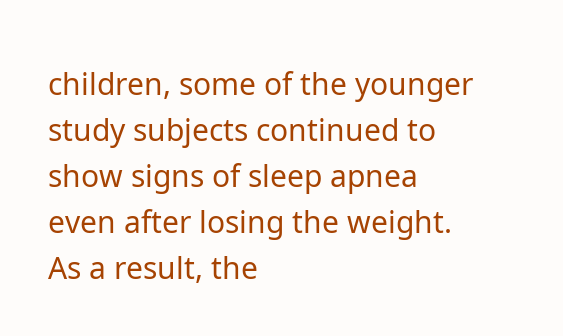children, some of the younger study subjects continued to show signs of sleep apnea even after losing the weight. As a result, the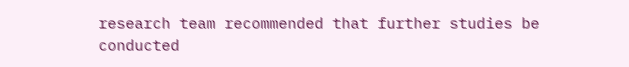research team recommended that further studies be conducted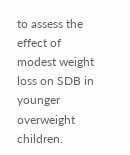to assess the effect of modest weight loss on SDB in younger overweight children.